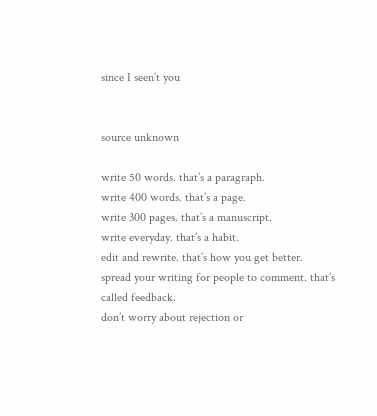since I seen’t you


source unknown

write 50 words. that’s a paragraph.
write 400 words. that’s a page.
write 300 pages. that’s a manuscript.
write everyday. that’s a habit.
edit and rewrite. that’s how you get better.
spread your writing for people to comment. that’s called feedback.
don’t worry about rejection or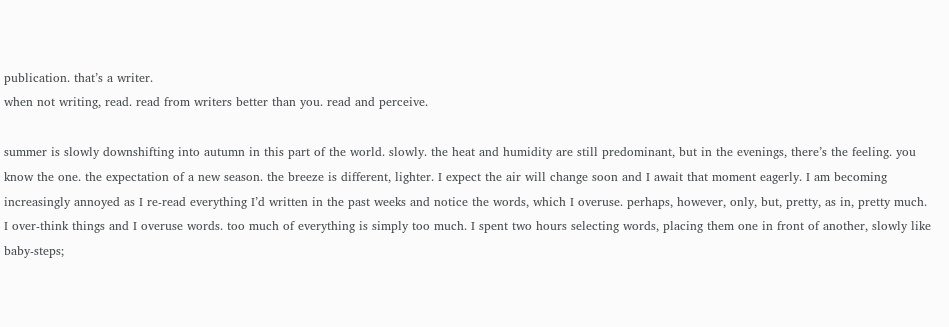publication. that’s a writer.
when not writing, read. read from writers better than you. read and perceive.

summer is slowly downshifting into autumn in this part of the world. slowly. the heat and humidity are still predominant, but in the evenings, there’s the feeling. you know the one. the expectation of a new season. the breeze is different, lighter. I expect the air will change soon and I await that moment eagerly. I am becoming increasingly annoyed as I re-read everything I’d written in the past weeks and notice the words, which I overuse. perhaps, however, only, but, pretty, as in, pretty much. I over-think things and I overuse words. too much of everything is simply too much. I spent two hours selecting words, placing them one in front of another, slowly like baby-steps;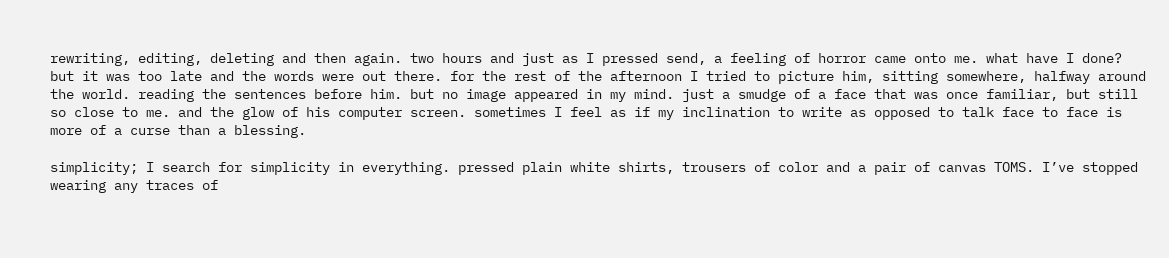rewriting, editing, deleting and then again. two hours and just as I pressed send, a feeling of horror came onto me. what have I done? but it was too late and the words were out there. for the rest of the afternoon I tried to picture him, sitting somewhere, halfway around the world. reading the sentences before him. but no image appeared in my mind. just a smudge of a face that was once familiar, but still so close to me. and the glow of his computer screen. sometimes I feel as if my inclination to write as opposed to talk face to face is more of a curse than a blessing.

simplicity; I search for simplicity in everything. pressed plain white shirts, trousers of color and a pair of canvas TOMS. I’ve stopped wearing any traces of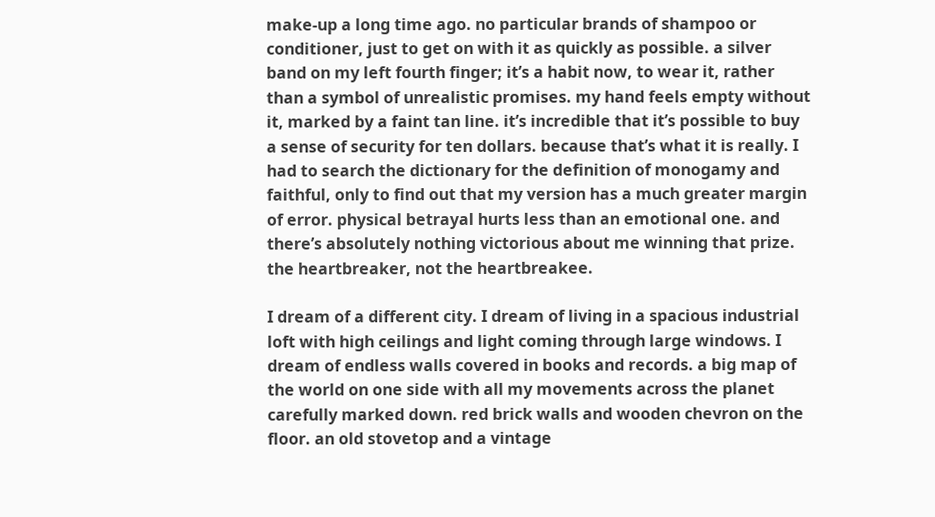make-up a long time ago. no particular brands of shampoo or conditioner, just to get on with it as quickly as possible. a silver band on my left fourth finger; it’s a habit now, to wear it, rather than a symbol of unrealistic promises. my hand feels empty without it, marked by a faint tan line. it’s incredible that it’s possible to buy a sense of security for ten dollars. because that’s what it is really. I had to search the dictionary for the definition of monogamy and faithful, only to find out that my version has a much greater margin of error. physical betrayal hurts less than an emotional one. and there’s absolutely nothing victorious about me winning that prize. the heartbreaker, not the heartbreakee.

I dream of a different city. I dream of living in a spacious industrial loft with high ceilings and light coming through large windows. I dream of endless walls covered in books and records. a big map of the world on one side with all my movements across the planet carefully marked down. red brick walls and wooden chevron on the floor. an old stovetop and a vintage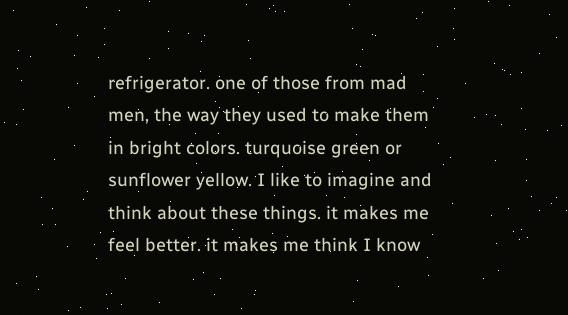refrigerator. one of those from mad men, the way they used to make them in bright colors. turquoise green or sunflower yellow. I like to imagine and think about these things. it makes me feel better. it makes me think I know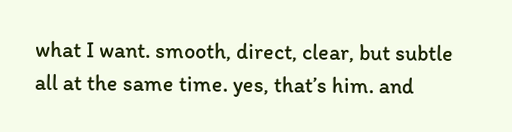what I want. smooth, direct, clear, but subtle all at the same time. yes, that’s him. and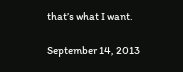that’s what I want.

September 14, 2013